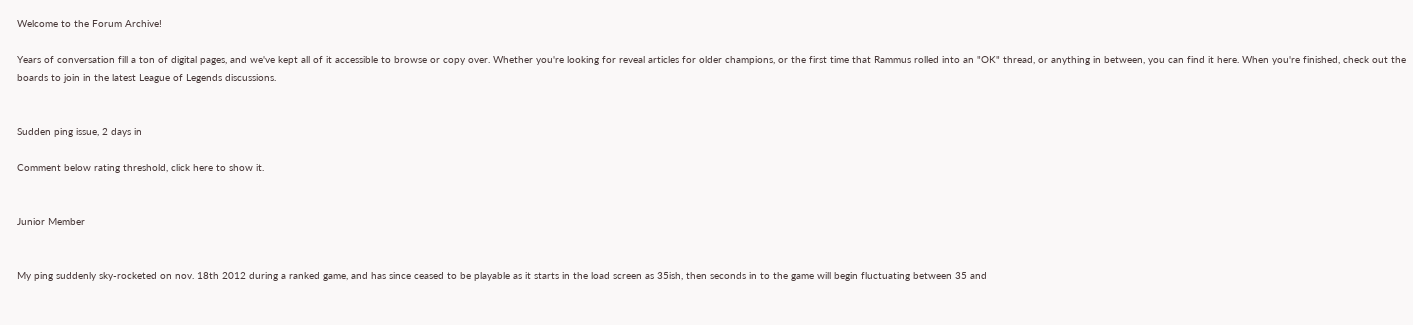Welcome to the Forum Archive!

Years of conversation fill a ton of digital pages, and we've kept all of it accessible to browse or copy over. Whether you're looking for reveal articles for older champions, or the first time that Rammus rolled into an "OK" thread, or anything in between, you can find it here. When you're finished, check out the boards to join in the latest League of Legends discussions.


Sudden ping issue, 2 days in

Comment below rating threshold, click here to show it.


Junior Member


My ping suddenly sky-rocketed on nov. 18th 2012 during a ranked game, and has since ceased to be playable as it starts in the load screen as 35ish, then seconds in to the game will begin fluctuating between 35 and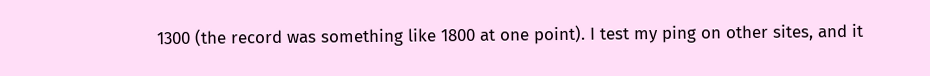1300 (the record was something like 1800 at one point). I test my ping on other sites, and it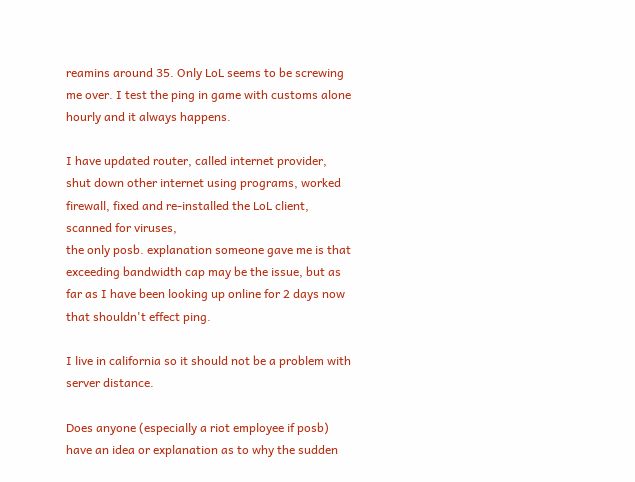reamins around 35. Only LoL seems to be screwing me over. I test the ping in game with customs alone hourly and it always happens.

I have updated router, called internet provider, shut down other internet using programs, worked firewall, fixed and re-installed the LoL client, scanned for viruses,
the only posb. explanation someone gave me is that exceeding bandwidth cap may be the issue, but as far as I have been looking up online for 2 days now that shouldn't effect ping.

I live in california so it should not be a problem with server distance.

Does anyone (especially a riot employee if posb) have an idea or explanation as to why the sudden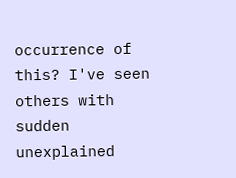occurrence of this? I've seen others with sudden unexplained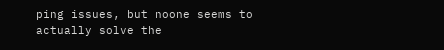ping issues, but noone seems to actually solve the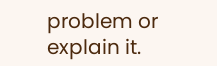problem or explain it.